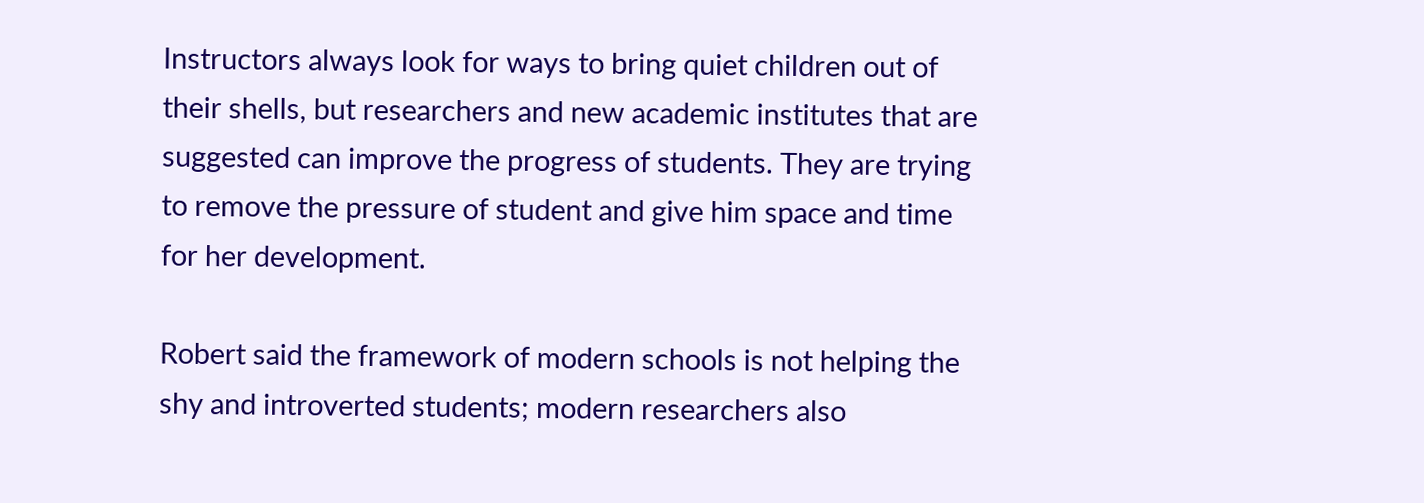Instructors always look for ways to bring quiet children out of their shells, but researchers and new academic institutes that are suggested can improve the progress of students. They are trying to remove the pressure of student and give him space and time for her development.

Robert said the framework of modern schools is not helping the shy and introverted students; modern researchers also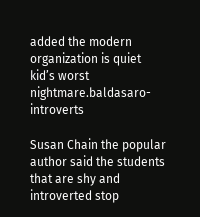added the modern organization is quiet kid’s worst nightmare.baldasaro-introverts

Susan Chain the popular author said the students that are shy and introverted stop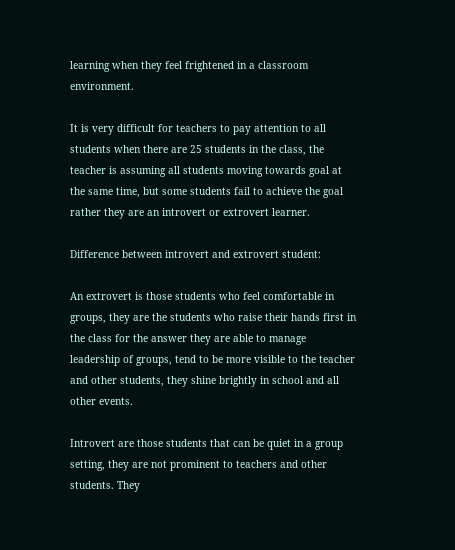learning when they feel frightened in a classroom environment.

It is very difficult for teachers to pay attention to all students when there are 25 students in the class, the teacher is assuming all students moving towards goal at the same time, but some students fail to achieve the goal rather they are an introvert or extrovert learner.

Difference between introvert and extrovert student:

An extrovert is those students who feel comfortable in groups, they are the students who raise their hands first in the class for the answer they are able to manage leadership of groups, tend to be more visible to the teacher and other students, they shine brightly in school and all other events.

Introvert are those students that can be quiet in a group setting, they are not prominent to teachers and other students. They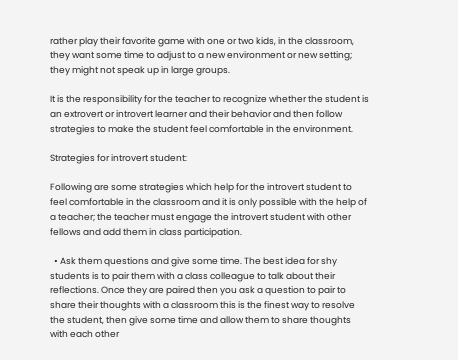rather play their favorite game with one or two kids, in the classroom, they want some time to adjust to a new environment or new setting; they might not speak up in large groups.

It is the responsibility for the teacher to recognize whether the student is an extrovert or introvert learner and their behavior and then follow strategies to make the student feel comfortable in the environment.

Strategies for introvert student:

Following are some strategies which help for the introvert student to feel comfortable in the classroom and it is only possible with the help of a teacher; the teacher must engage the introvert student with other fellows and add them in class participation.

  • Ask them questions and give some time. The best idea for shy students is to pair them with a class colleague to talk about their reflections. Once they are paired then you ask a question to pair to share their thoughts with a classroom this is the finest way to resolve the student, then give some time and allow them to share thoughts with each other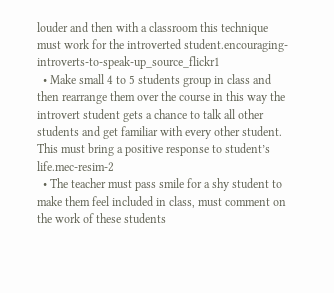louder and then with a classroom this technique must work for the introverted student.encouraging-introverts-to-speak-up_source_flickr1
  • Make small 4 to 5 students group in class and then rearrange them over the course in this way the introvert student gets a chance to talk all other students and get familiar with every other student. This must bring a positive response to student’s life.mec-resim-2
  • The teacher must pass smile for a shy student to make them feel included in class, must comment on the work of these students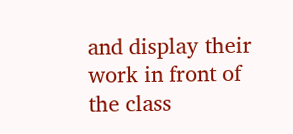and display their work in front of the class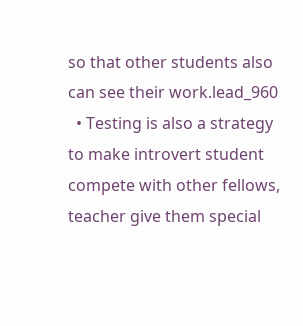so that other students also can see their work.lead_960
  • Testing is also a strategy to make introvert student compete with other fellows, teacher give them special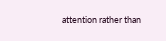attention rather than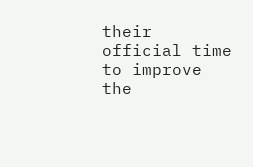their official time to improve the